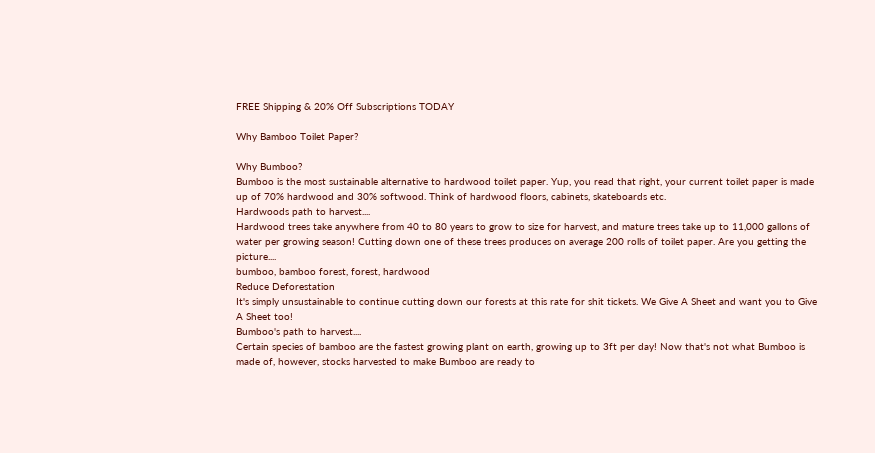FREE Shipping & 20% Off Subscriptions TODAY

Why Bamboo Toilet Paper?

Why Bumboo?
Bumboo is the most sustainable alternative to hardwood toilet paper. Yup, you read that right, your current toilet paper is made up of 70% hardwood and 30% softwood. Think of hardwood floors, cabinets, skateboards etc.
Hardwoods path to harvest....
Hardwood trees take anywhere from 40 to 80 years to grow to size for harvest, and mature trees take up to 11,000 gallons of water per growing season! Cutting down one of these trees produces on average 200 rolls of toilet paper. Are you getting the picture....
bumboo, bamboo forest, forest, hardwood
Reduce Deforestation
It's simply unsustainable to continue cutting down our forests at this rate for shit tickets. We Give A Sheet and want you to Give A Sheet too!
Bumboo's path to harvest....
Certain species of bamboo are the fastest growing plant on earth, growing up to 3ft per day! Now that's not what Bumboo is made of, however, stocks harvested to make Bumboo are ready to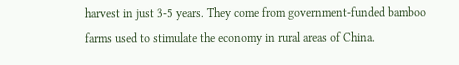harvest in just 3-5 years. They come from government-funded bamboo farms used to stimulate the economy in rural areas of China.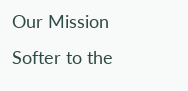Our Mission
Softer to the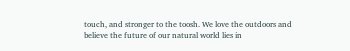touch, and stronger to the toosh. We love the outdoors and believe the future of our natural world lies in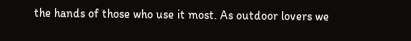the hands of those who use it most. As outdoor lovers we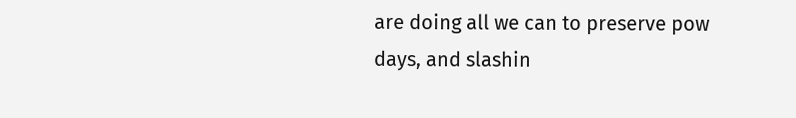are doing all we can to preserve pow days, and slashin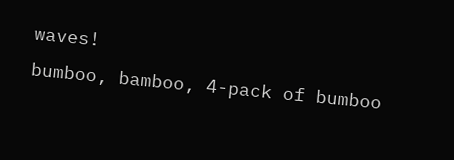waves!
bumboo, bamboo, 4-pack of bumboo